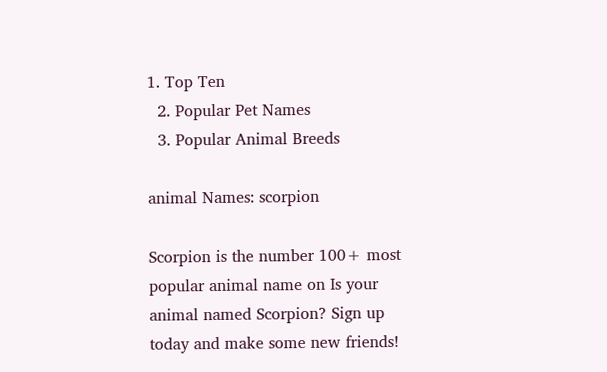1. Top Ten
  2. Popular Pet Names
  3. Popular Animal Breeds

animal Names: scorpion

Scorpion is the number 100+ most popular animal name on Is your animal named Scorpion? Sign up today and make some new friends!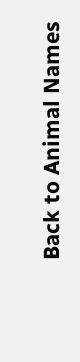Back to Animal Names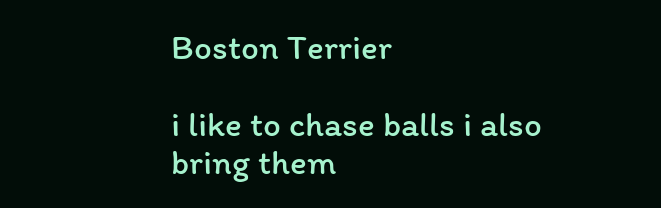Boston Terrier

i like to chase balls i also bring them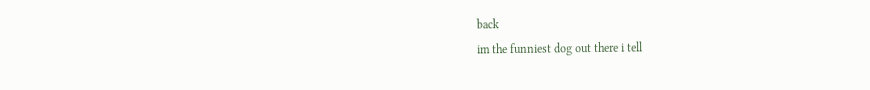back
im the funniest dog out there i tell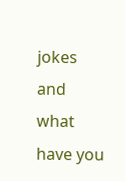jokes and what have you